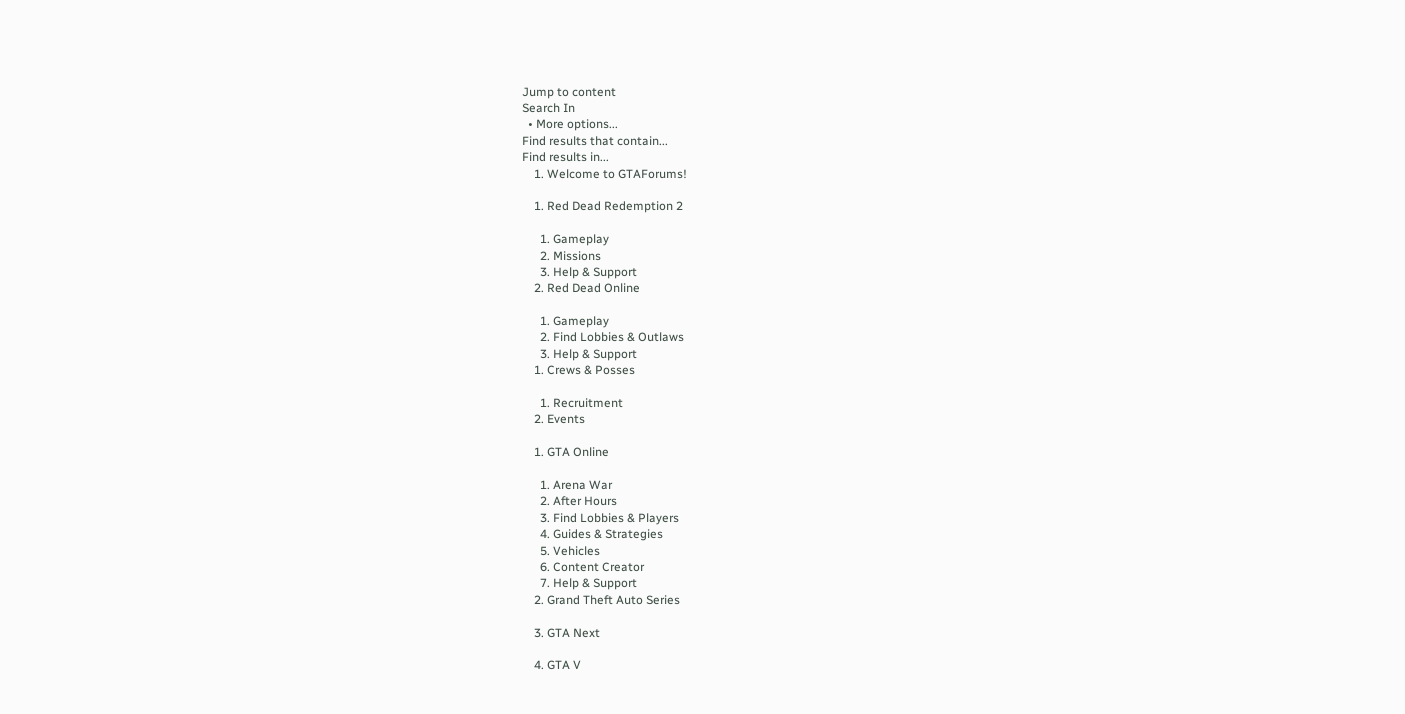Jump to content
Search In
  • More options...
Find results that contain...
Find results in...
    1. Welcome to GTAForums!

    1. Red Dead Redemption 2

      1. Gameplay
      2. Missions
      3. Help & Support
    2. Red Dead Online

      1. Gameplay
      2. Find Lobbies & Outlaws
      3. Help & Support
    1. Crews & Posses

      1. Recruitment
    2. Events

    1. GTA Online

      1. Arena War
      2. After Hours
      3. Find Lobbies & Players
      4. Guides & Strategies
      5. Vehicles
      6. Content Creator
      7. Help & Support
    2. Grand Theft Auto Series

    3. GTA Next

    4. GTA V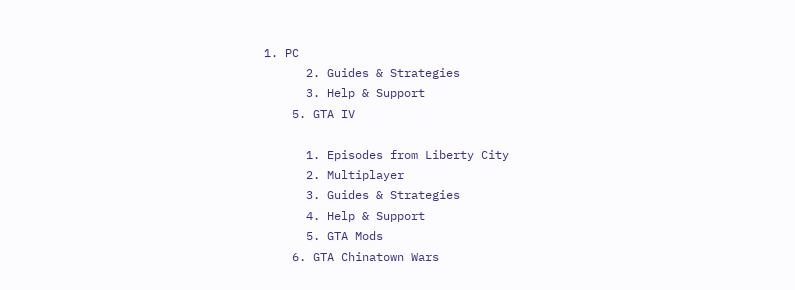1. PC
      2. Guides & Strategies
      3. Help & Support
    5. GTA IV

      1. Episodes from Liberty City
      2. Multiplayer
      3. Guides & Strategies
      4. Help & Support
      5. GTA Mods
    6. GTA Chinatown Wars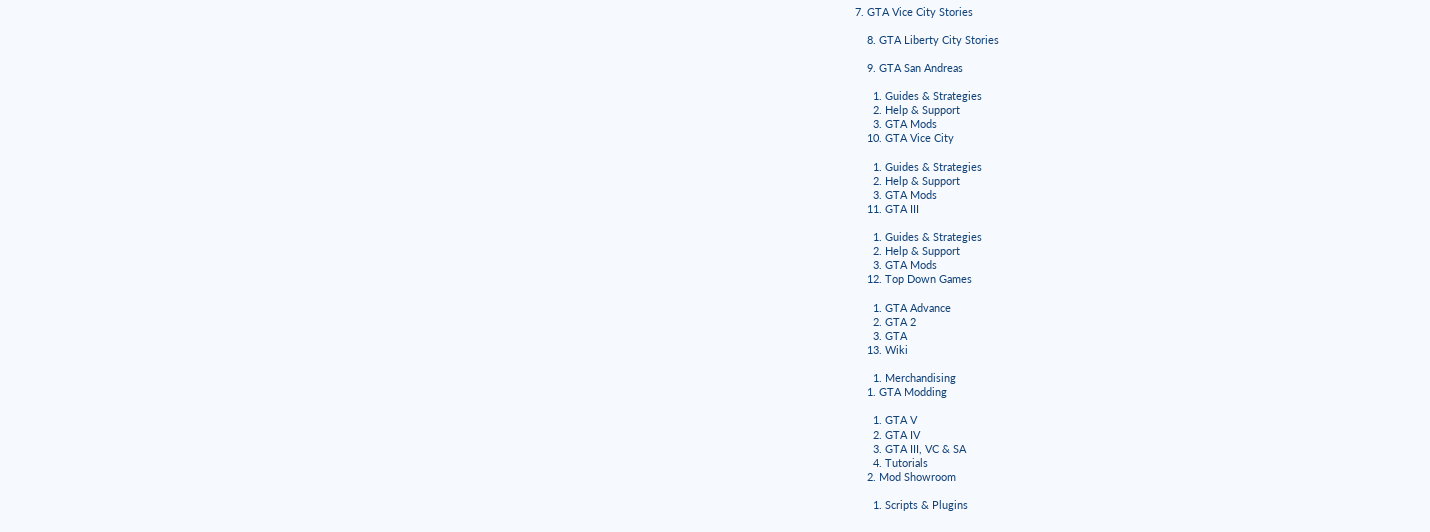7. GTA Vice City Stories

    8. GTA Liberty City Stories

    9. GTA San Andreas

      1. Guides & Strategies
      2. Help & Support
      3. GTA Mods
    10. GTA Vice City

      1. Guides & Strategies
      2. Help & Support
      3. GTA Mods
    11. GTA III

      1. Guides & Strategies
      2. Help & Support
      3. GTA Mods
    12. Top Down Games

      1. GTA Advance
      2. GTA 2
      3. GTA
    13. Wiki

      1. Merchandising
    1. GTA Modding

      1. GTA V
      2. GTA IV
      3. GTA III, VC & SA
      4. Tutorials
    2. Mod Showroom

      1. Scripts & Plugins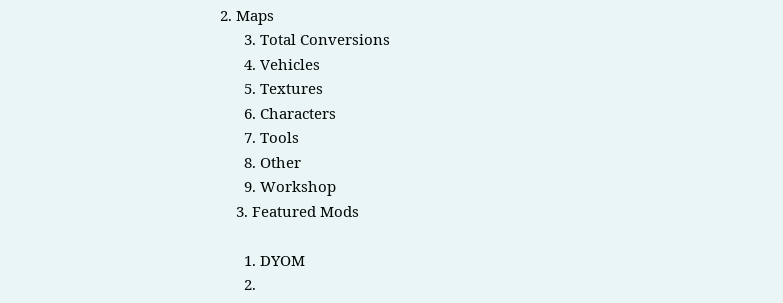2. Maps
      3. Total Conversions
      4. Vehicles
      5. Textures
      6. Characters
      7. Tools
      8. Other
      9. Workshop
    3. Featured Mods

      1. DYOM
      2.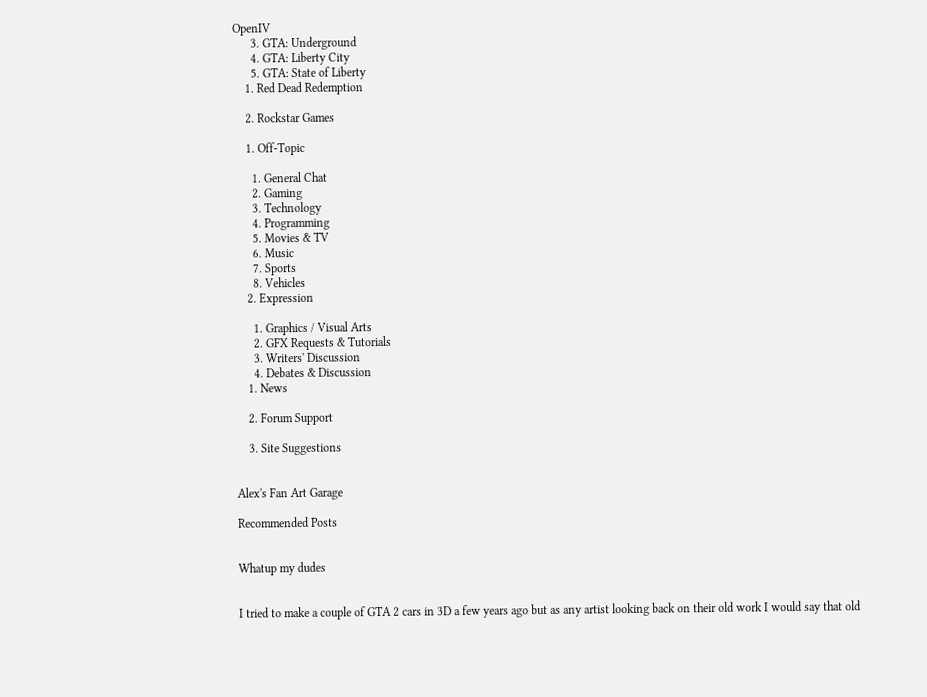OpenIV
      3. GTA: Underground
      4. GTA: Liberty City
      5. GTA: State of Liberty
    1. Red Dead Redemption

    2. Rockstar Games

    1. Off-Topic

      1. General Chat
      2. Gaming
      3. Technology
      4. Programming
      5. Movies & TV
      6. Music
      7. Sports
      8. Vehicles
    2. Expression

      1. Graphics / Visual Arts
      2. GFX Requests & Tutorials
      3. Writers' Discussion
      4. Debates & Discussion
    1. News

    2. Forum Support

    3. Site Suggestions


Alex's Fan Art Garage

Recommended Posts


Whatup my dudes


I tried to make a couple of GTA 2 cars in 3D a few years ago but as any artist looking back on their old work I would say that old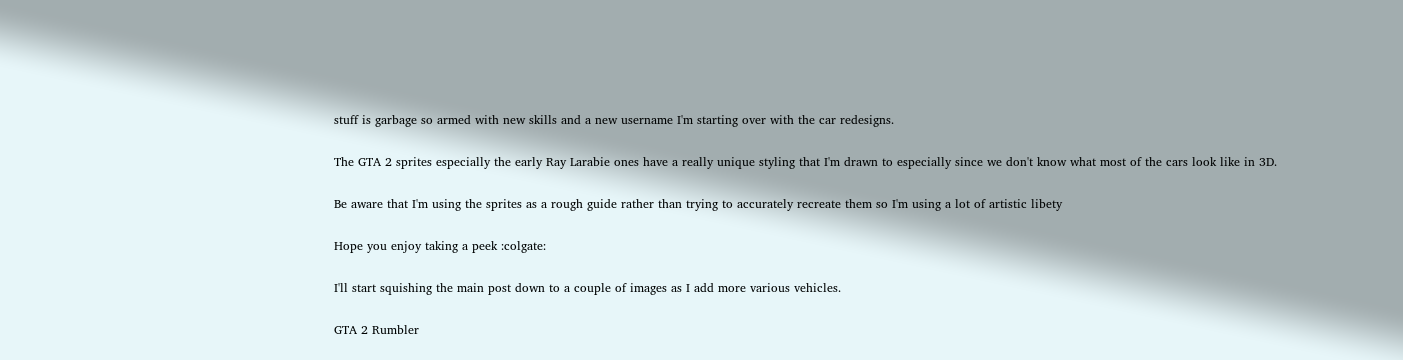stuff is garbage so armed with new skills and a new username I'm starting over with the car redesigns.


The GTA 2 sprites especially the early Ray Larabie ones have a really unique styling that I'm drawn to especially since we don't know what most of the cars look like in 3D.


Be aware that I'm using the sprites as a rough guide rather than trying to accurately recreate them so I'm using a lot of artistic libety


Hope you enjoy taking a peek :colgate:


I'll start squishing the main post down to a couple of images as I add more various vehicles.


GTA 2 Rumbler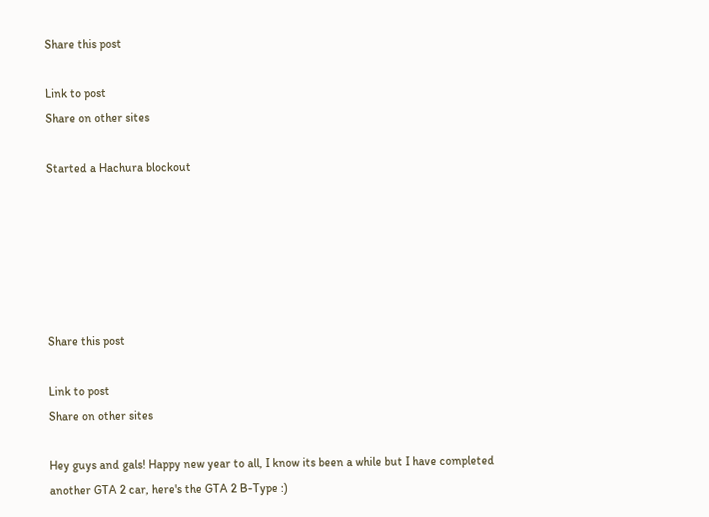Share this post

Link to post
Share on other sites

Started a Hachura blockout






Share this post

Link to post
Share on other sites

Hey guys and gals! Happy new year to all, I know its been a while but I have completed another GTA 2 car, here's the GTA 2 B-Type :)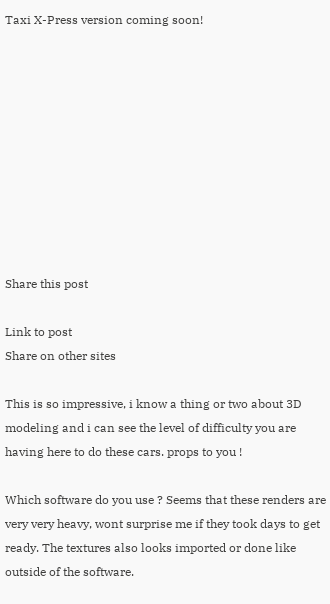Taxi X-Press version coming soon!










Share this post

Link to post
Share on other sites

This is so impressive, i know a thing or two about 3D modeling and i can see the level of difficulty you are having here to do these cars. props to you !

Which software do you use ? Seems that these renders are very very heavy, wont surprise me if they took days to get ready. The textures also looks imported or done like outside of the software.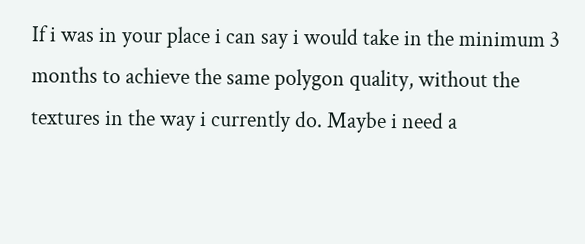If i was in your place i can say i would take in the minimum 3 months to achieve the same polygon quality, without the textures in the way i currently do. Maybe i need a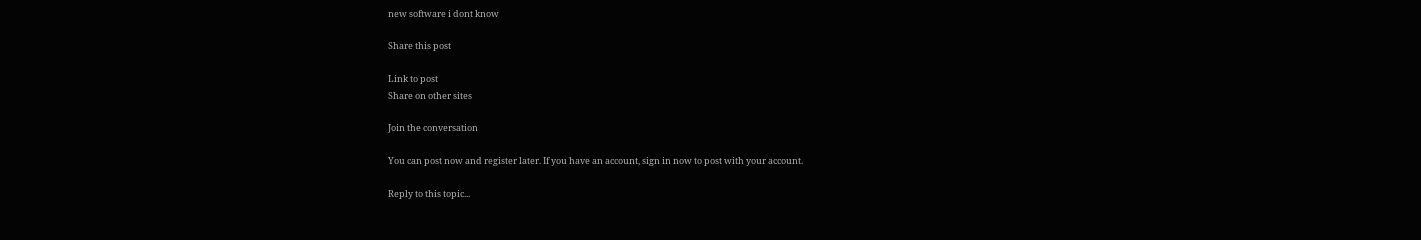new software i dont know

Share this post

Link to post
Share on other sites

Join the conversation

You can post now and register later. If you have an account, sign in now to post with your account.

Reply to this topic...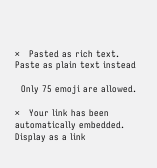×   Pasted as rich text.   Paste as plain text instead

  Only 75 emoji are allowed.

×   Your link has been automatically embedded.   Display as a link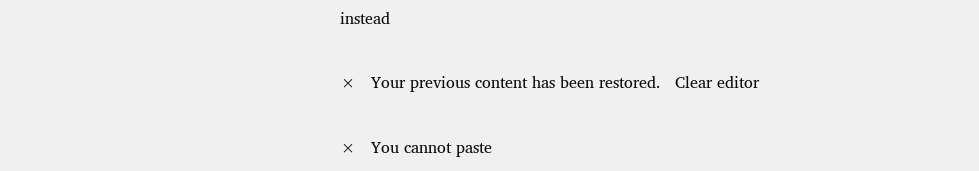instead

×   Your previous content has been restored.   Clear editor

×   You cannot paste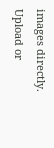images directly. Upload or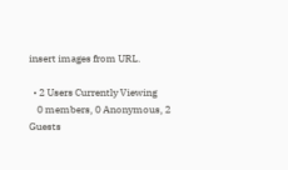insert images from URL.

  • 2 Users Currently Viewing
    0 members, 0 Anonymous, 2 Guests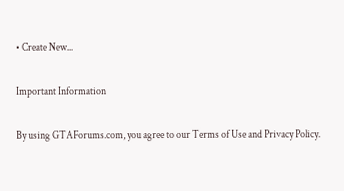• Create New...

Important Information

By using GTAForums.com, you agree to our Terms of Use and Privacy Policy.